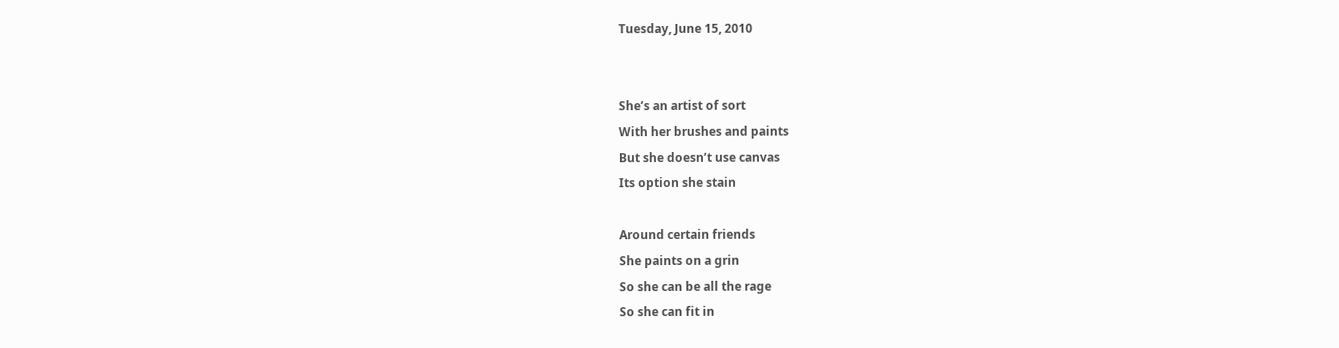Tuesday, June 15, 2010


She’s an artist of sort
With her brushes and paints
But she doesn’t use canvas
Its option she stain

Around certain friends
She paints on a grin
So she can be all the rage
So she can fit in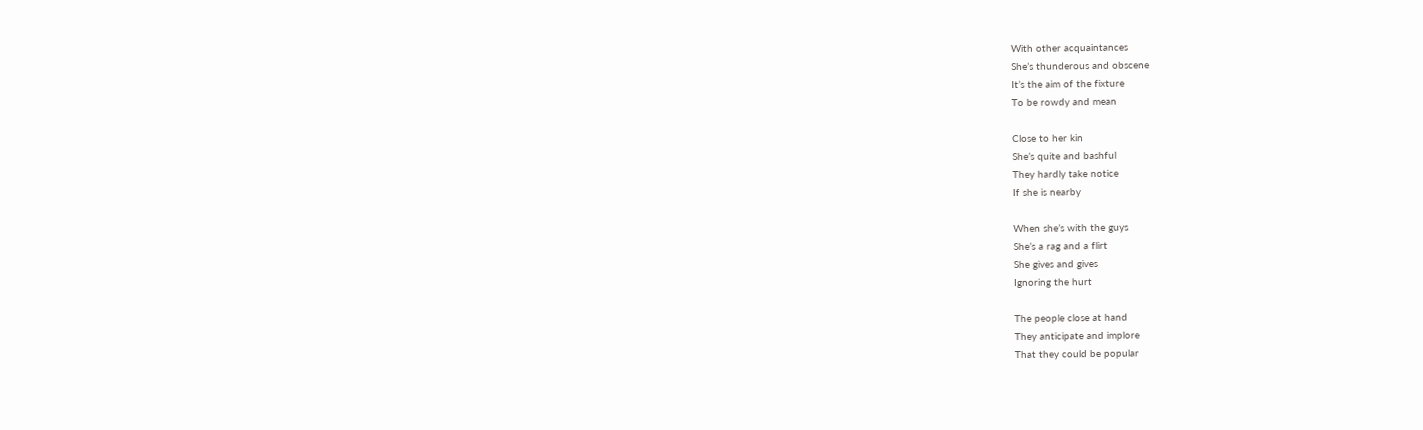With other acquaintances
She’s thunderous and obscene
It’s the aim of the fixture
To be rowdy and mean

Close to her kin
She’s quite and bashful
They hardly take notice
If she is nearby

When she’s with the guys
She’s a rag and a flirt
She gives and gives
Ignoring the hurt

The people close at hand
They anticipate and implore
That they could be popular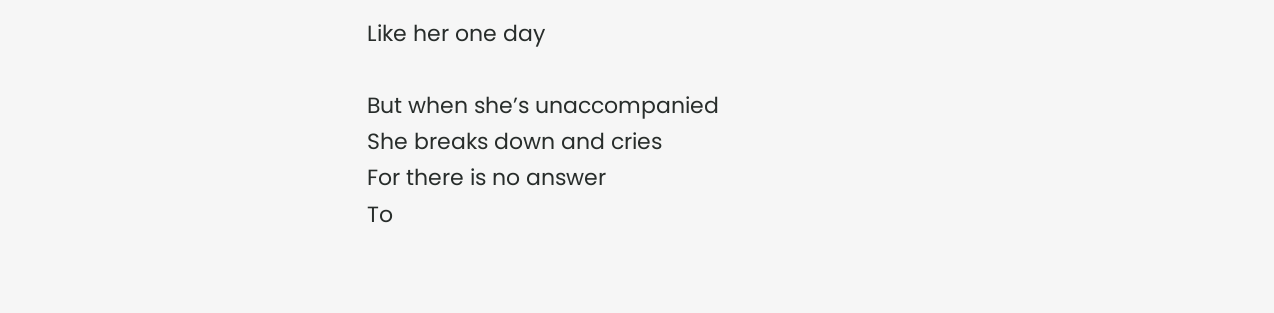Like her one day

But when she’s unaccompanied
She breaks down and cries
For there is no answer
To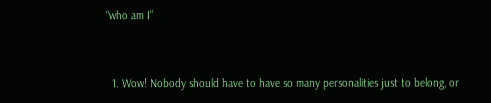“who am I”


  1. Wow! Nobody should have to have so many personalities just to belong, or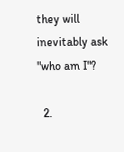they will inevitably ask "who am I"?

  2.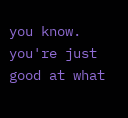you know. you're just good at what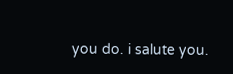you do. i salute you.